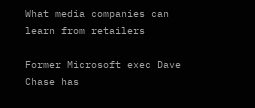What media companies can learn from retailers

Former Microsoft exec Dave Chase has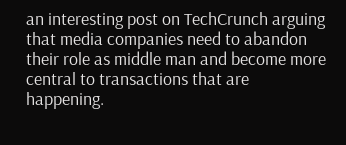an interesting post on TechCrunch arguing that media companies need to abandon their role as middle man and become more central to transactions that are happening.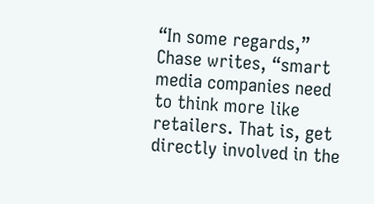“In some regards,” Chase writes, “smart media companies need to think more like retailers. That is, get directly involved in the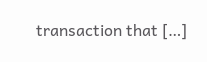transaction that […]